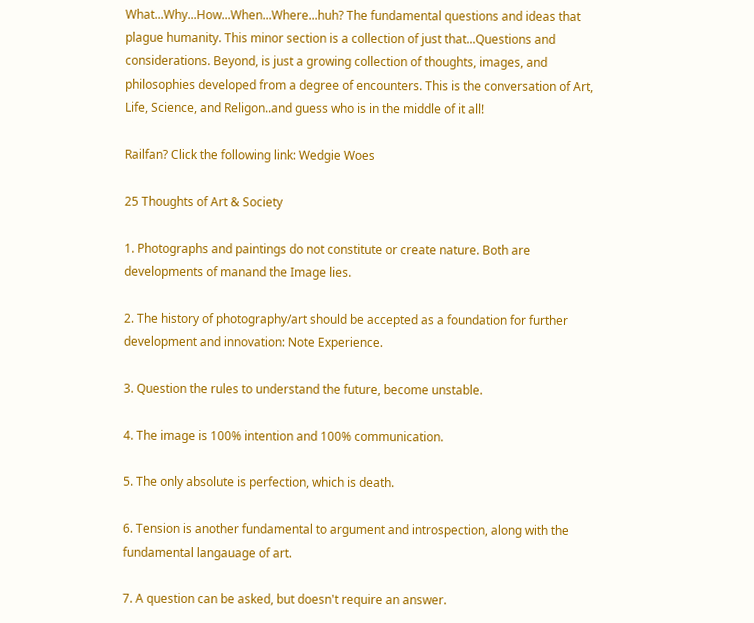What...Why...How...When...Where...huh? The fundamental questions and ideas that plague humanity. This minor section is a collection of just that...Questions and considerations. Beyond, is just a growing collection of thoughts, images, and philosophies developed from a degree of encounters. This is the conversation of Art, Life, Science, and Religon..and guess who is in the middle of it all!

Railfan? Click the following link: Wedgie Woes

25 Thoughts of Art & Society

1. Photographs and paintings do not constitute or create nature. Both are developments of manand the Image lies.

2. The history of photography/art should be accepted as a foundation for further development and innovation: Note Experience.

3. Question the rules to understand the future, become unstable.

4. The image is 100% intention and 100% communication.

5. The only absolute is perfection, which is death.

6. Tension is another fundamental to argument and introspection, along with the fundamental langauage of art.

7. A question can be asked, but doesn't require an answer.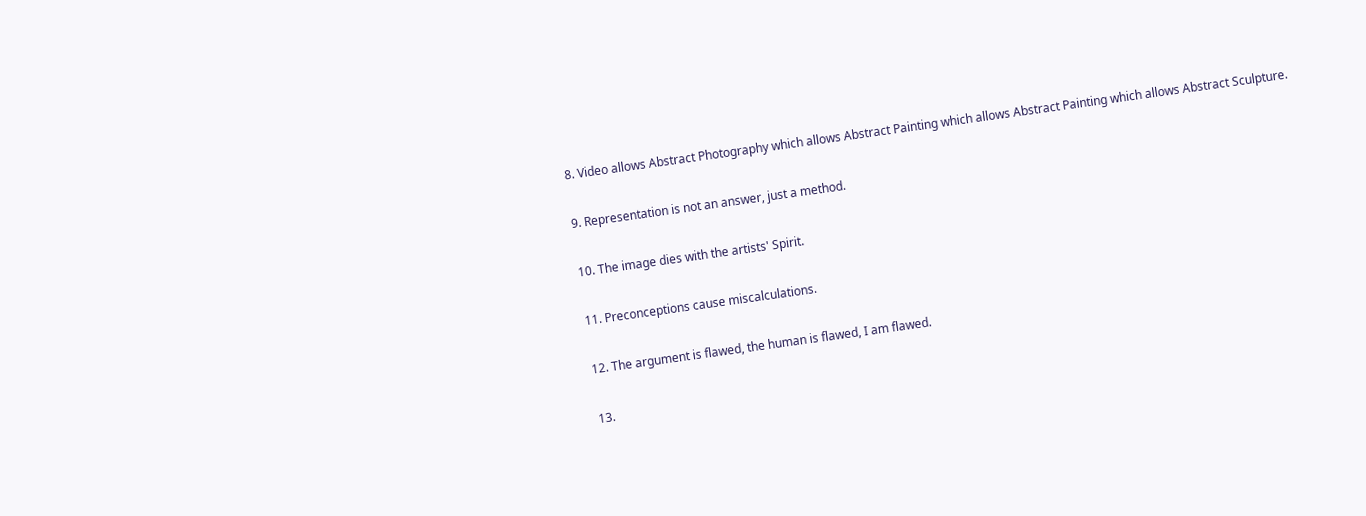8. Video allows Abstract Photography which allows Abstract Painting which allows Abstract Painting which allows Abstract Sculpture.

9. Representation is not an answer, just a method.

10. The image dies with the artists' Spirit.

11. Preconceptions cause miscalculations.

12. The argument is flawed, the human is flawed, I am flawed.

13.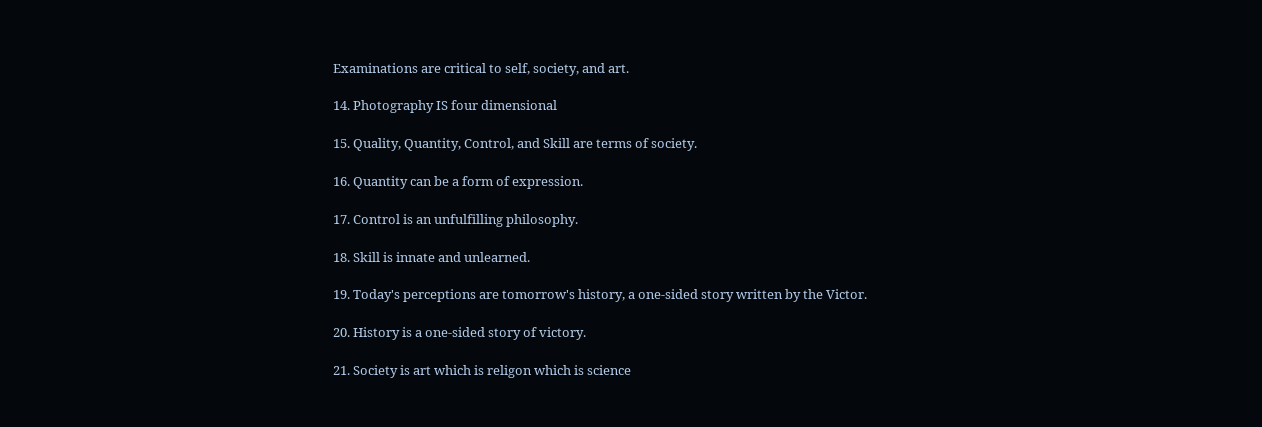Examinations are critical to self, society, and art.

14. Photography IS four dimensional

15. Quality, Quantity, Control, and Skill are terms of society.

16. Quantity can be a form of expression.

17. Control is an unfulfilling philosophy.

18. Skill is innate and unlearned.

19. Today's perceptions are tomorrow's history, a one-sided story written by the Victor.

20. History is a one-sided story of victory.

21. Society is art which is religon which is science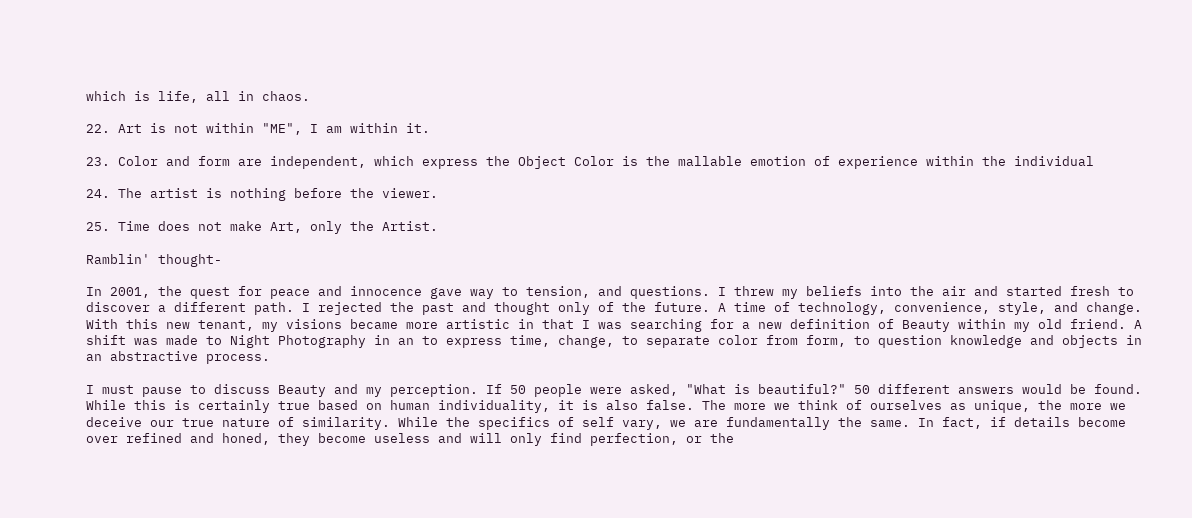which is life, all in chaos.

22. Art is not within "ME", I am within it.

23. Color and form are independent, which express the Object Color is the mallable emotion of experience within the individual

24. The artist is nothing before the viewer.

25. Time does not make Art, only the Artist.

Ramblin' thought-

In 2001, the quest for peace and innocence gave way to tension, and questions. I threw my beliefs into the air and started fresh to discover a different path. I rejected the past and thought only of the future. A time of technology, convenience, style, and change. With this new tenant, my visions became more artistic in that I was searching for a new definition of Beauty within my old friend. A shift was made to Night Photography in an to express time, change, to separate color from form, to question knowledge and objects in an abstractive process.

I must pause to discuss Beauty and my perception. If 50 people were asked, "What is beautiful?" 50 different answers would be found. While this is certainly true based on human individuality, it is also false. The more we think of ourselves as unique, the more we deceive our true nature of similarity. While the specifics of self vary, we are fundamentally the same. In fact, if details become over refined and honed, they become useless and will only find perfection, or the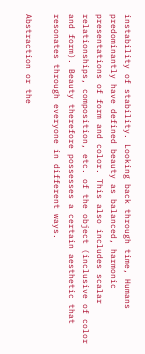instability of stability. Looking back through time, Humans predominantly have defined beauty as balanced, harmonic presentations of form and color. This also includes scalar relationships, composition, etc. of the object (inclusive of color and form). Beauty therefore possesses a certain aesthetic that resonates through everyone in different ways.

Abstraction or the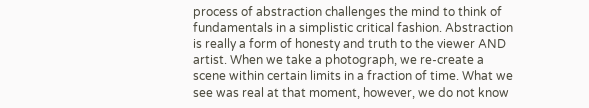process of abstraction challenges the mind to think of fundamentals in a simplistic critical fashion. Abstraction is really a form of honesty and truth to the viewer AND artist. When we take a photograph, we re-create a scene within certain limits in a fraction of time. What we see was real at that moment, however, we do not know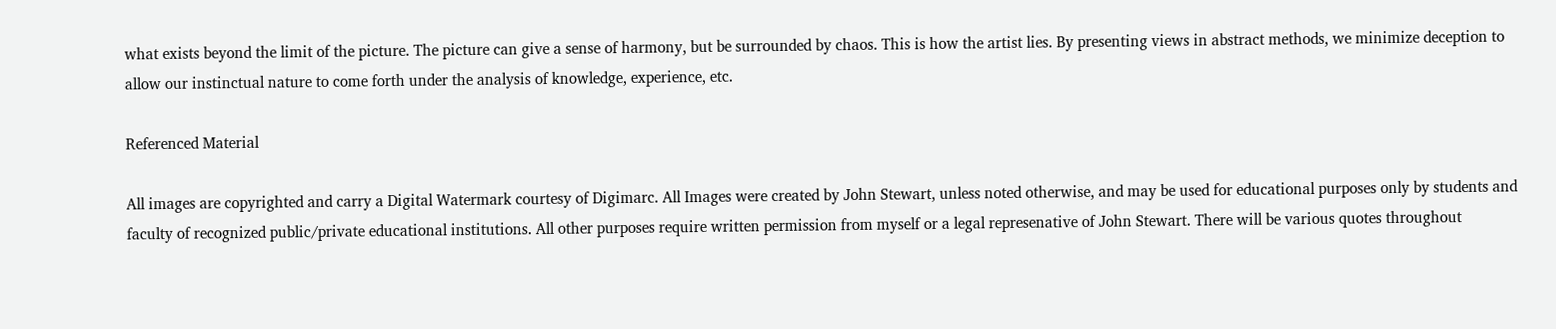what exists beyond the limit of the picture. The picture can give a sense of harmony, but be surrounded by chaos. This is how the artist lies. By presenting views in abstract methods, we minimize deception to allow our instinctual nature to come forth under the analysis of knowledge, experience, etc.

Referenced Material

All images are copyrighted and carry a Digital Watermark courtesy of Digimarc. All Images were created by John Stewart, unless noted otherwise, and may be used for educational purposes only by students and faculty of recognized public/private educational institutions. All other purposes require written permission from myself or a legal represenative of John Stewart. There will be various quotes throughout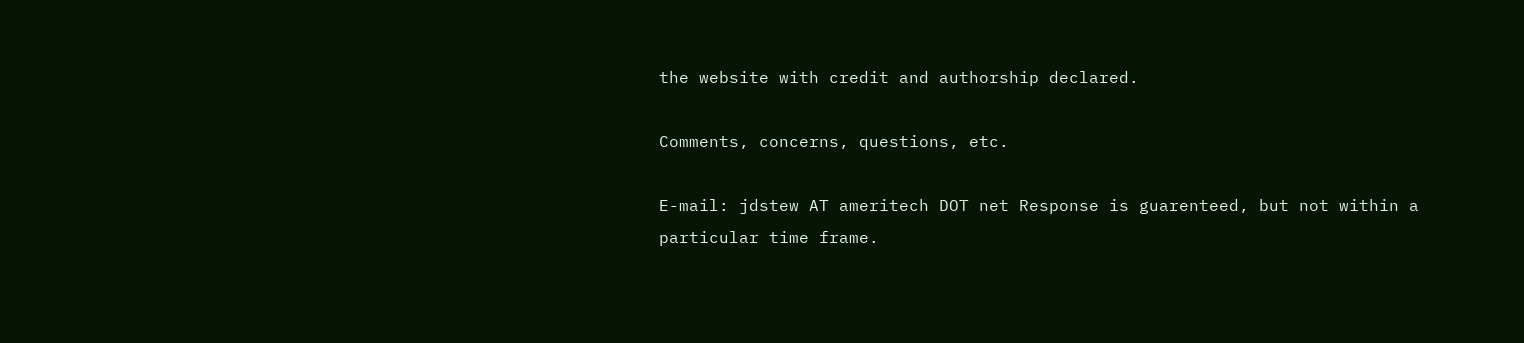the website with credit and authorship declared.

Comments, concerns, questions, etc.

E-mail: jdstew AT ameritech DOT net Response is guarenteed, but not within a particular time frame.